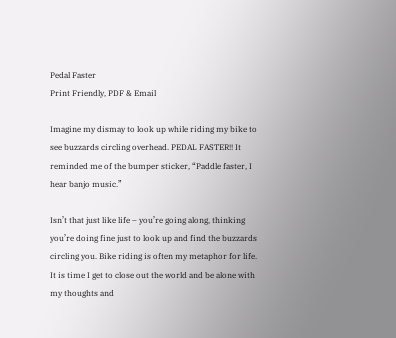Pedal Faster
Print Friendly, PDF & Email

Imagine my dismay to look up while riding my bike to see buzzards circling overhead. PEDAL FASTER!! It reminded me of the bumper sticker, “Paddle faster, I hear banjo music.”

Isn’t that just like life – you’re going along, thinking you’re doing fine just to look up and find the buzzards circling you. Bike riding is often my metaphor for life. It is time I get to close out the world and be alone with my thoughts and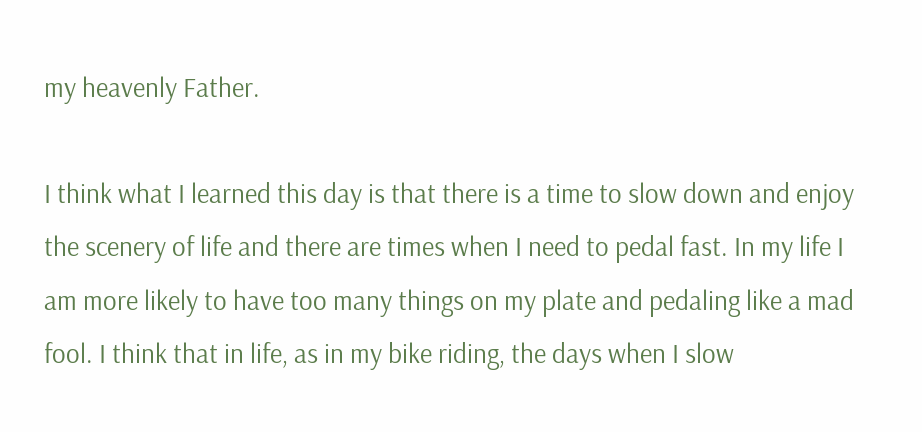my heavenly Father.

I think what I learned this day is that there is a time to slow down and enjoy the scenery of life and there are times when I need to pedal fast. In my life I am more likely to have too many things on my plate and pedaling like a mad fool. I think that in life, as in my bike riding, the days when I slow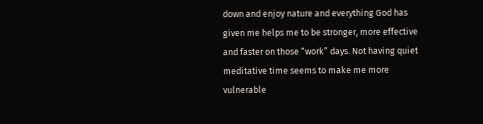down and enjoy nature and everything God has given me helps me to be stronger, more effective and faster on those “work” days. Not having quiet meditative time seems to make me more vulnerable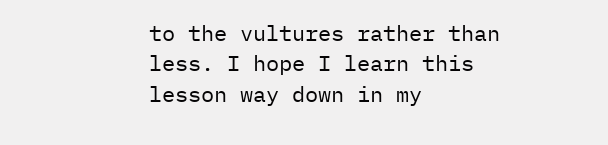to the vultures rather than less. I hope I learn this lesson way down in my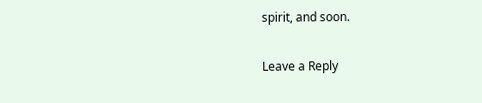spirit, and soon.

Leave a Reply